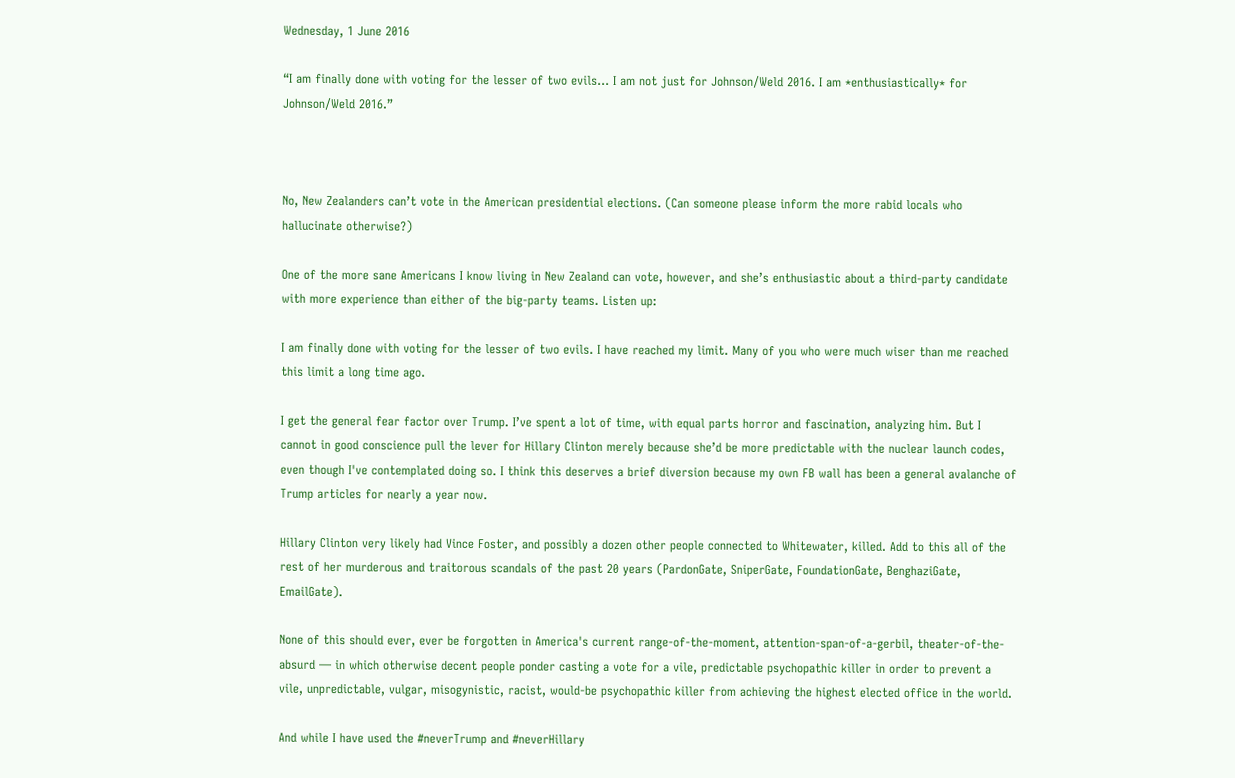Wednesday, 1 June 2016

“I am finally done with voting for the lesser of two evils… I am not just for Johnson/Weld 2016. I am *enthusiastically* for Johnson/Weld 2016.”



No, New Zealanders can’t vote in the American presidential elections. (Can someone please inform the more rabid locals who hallucinate otherwise?)

One of the more sane Americans I know living in New Zealand can vote, however, and she’s enthusiastic about a third-party candidate with more experience than either of the big-party teams. Listen up:

I am finally done with voting for the lesser of two evils. I have reached my limit. Many of you who were much wiser than me reached this limit a long time ago.

I get the general fear factor over Trump. I’ve spent a lot of time, with equal parts horror and fascination, analyzing him. But I cannot in good conscience pull the lever for Hillary Clinton merely because she’d be more predictable with the nuclear launch codes, even though I've contemplated doing so. I think this deserves a brief diversion because my own FB wall has been a general avalanche of Trump articles for nearly a year now.

Hillary Clinton very likely had Vince Foster, and possibly a dozen other people connected to Whitewater, killed. Add to this all of the rest of her murderous and traitorous scandals of the past 20 years (PardonGate, SniperGate, FoundationGate, BenghaziGate, EmailGate).

None of this should ever, ever be forgotten in America's current range-of-the-moment, attention-span-of-a-gerbil, theater-of-the-absurd — in which otherwise decent people ponder casting a vote for a vile, predictable psychopathic killer in order to prevent a vile, unpredictable, vulgar, misogynistic, racist, would-be psychopathic killer from achieving the highest elected office in the world.

And while I have used the #neverTrump and #neverHillary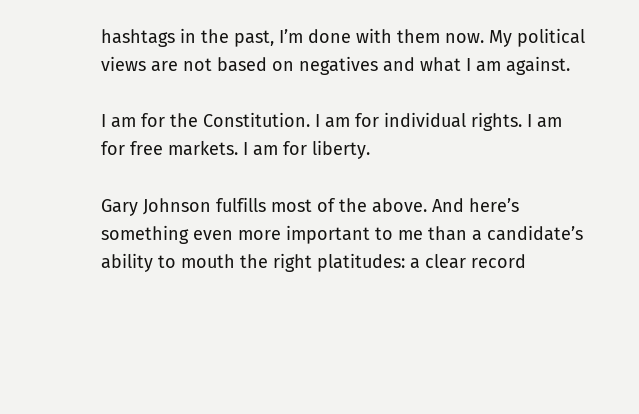hashtags in the past, I’m done with them now. My political views are not based on negatives and what I am against.

I am for the Constitution. I am for individual rights. I am for free markets. I am for liberty.

Gary Johnson fulfills most of the above. And here’s something even more important to me than a candidate’s ability to mouth the right platitudes: a clear record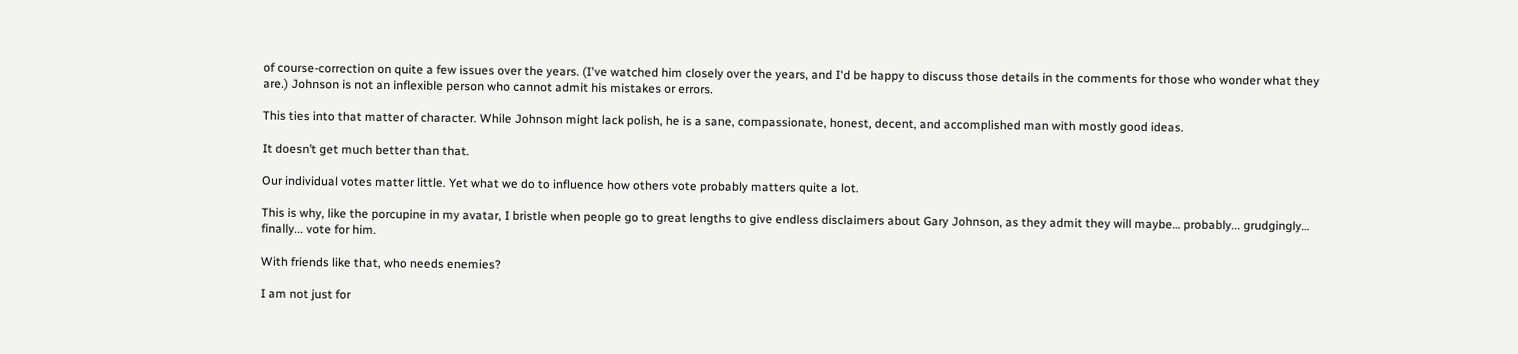of course-correction on quite a few issues over the years. (I've watched him closely over the years, and I'd be happy to discuss those details in the comments for those who wonder what they are.) Johnson is not an inflexible person who cannot admit his mistakes or errors.

This ties into that matter of character. While Johnson might lack polish, he is a sane, compassionate, honest, decent, and accomplished man with mostly good ideas.

It doesn’t get much better than that.

Our individual votes matter little. Yet what we do to influence how others vote probably matters quite a lot.

This is why, like the porcupine in my avatar, I bristle when people go to great lengths to give endless disclaimers about Gary Johnson, as they admit they will maybe… probably... grudgingly… finally... vote for him.

With friends like that, who needs enemies?

I am not just for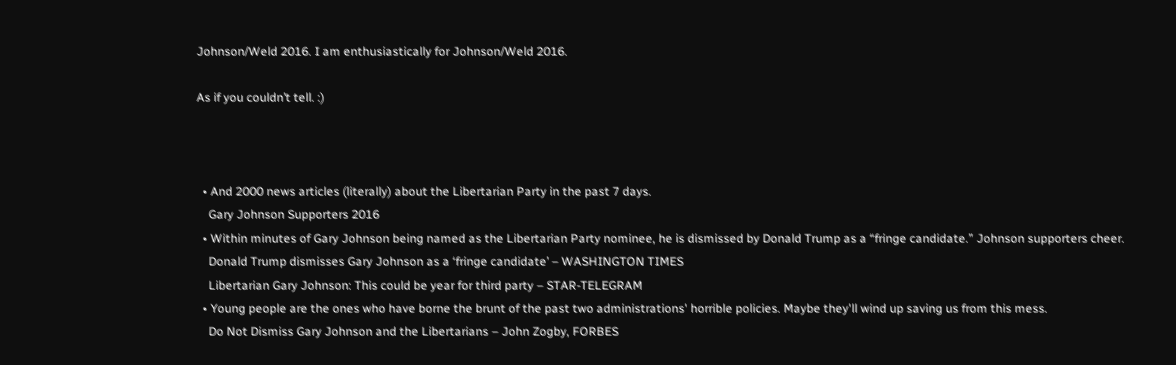Johnson/Weld 2016. I am enthusiastically for Johnson/Weld 2016.

As if you couldn’t tell. :)



  • And 2000 news articles (literally) about the Libertarian Party in the past 7 days.
    Gary Johnson Supporters 2016
  • Within minutes of Gary Johnson being named as the Libertarian Party nominee, he is dismissed by Donald Trump as a “fringe candidate.” Johnson supporters cheer.
    Donald Trump dismisses Gary Johnson as a ‘fringe candidate’ – WASHINGTON TIMES
    Libertarian Gary Johnson: This could be year for third party – STAR-TELEGRAM
  • Young people are the ones who have borne the brunt of the past two administrations' horrible policies. Maybe they'll wind up saving us from this mess.
    Do Not Dismiss Gary Johnson and the Libertarians – John Zogby, FORBES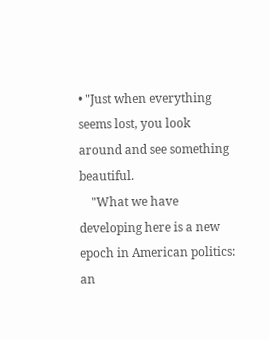• "Just when everything seems lost, you look around and see something beautiful.
    "What we have developing here is a new epoch in American politics: an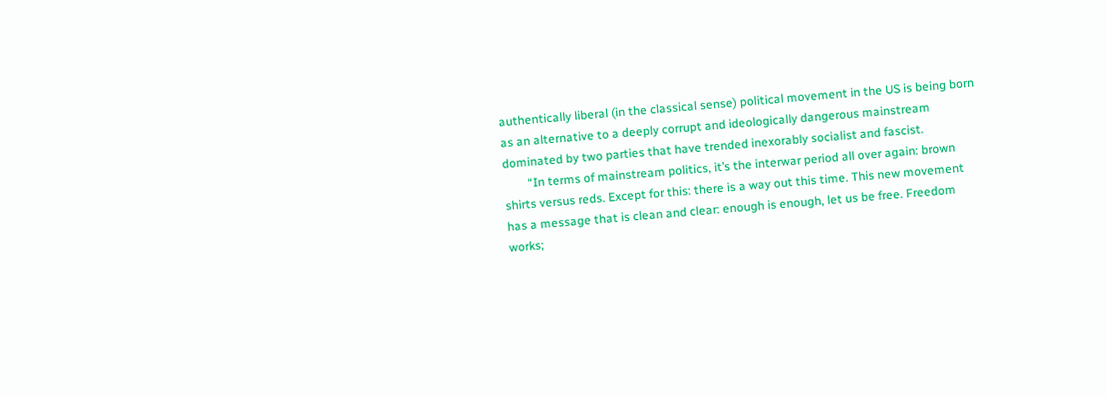authentically liberal (in the classical sense) political movement in the US is being born as an alternative to a deeply corrupt and ideologically dangerous mainstream dominated by two parties that have trended inexorably socialist and fascist.
        “In terms of mainstream politics, it’s the interwar period all over again: brown shirts versus reds. Except for this: there is a way out this time. This new movement has a message that is clean and clear: enough is enough, let us be free. Freedom works;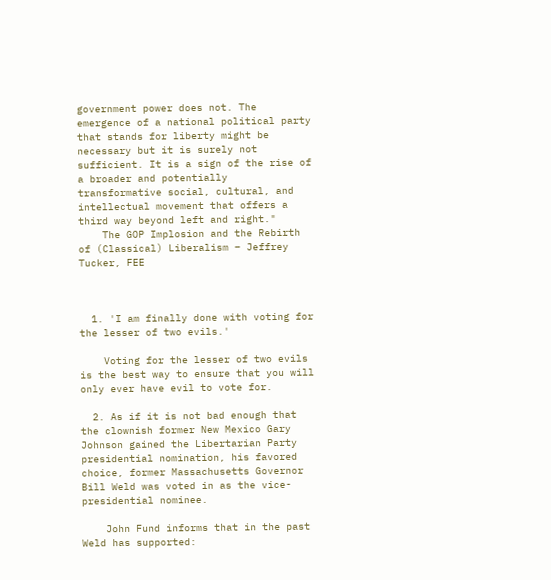government power does not. The emergence of a national political party that stands for liberty might be necessary but it is surely not sufficient. It is a sign of the rise of a broader and potentially transformative social, cultural, and intellectual movement that offers a third way beyond left and right."
    The GOP Implosion and the Rebirth of (Classical) Liberalism – Jeffrey Tucker, FEE



  1. 'I am finally done with voting for the lesser of two evils.'

    Voting for the lesser of two evils is the best way to ensure that you will only ever have evil to vote for.

  2. As if it is not bad enough that the clownish former New Mexico Gary Johnson gained the Libertarian Party presidential nomination, his favored choice, former Massachusetts Governor Bill Weld was voted in as the vice-presidential nominee.

    John Fund informs that in the past Weld has supported: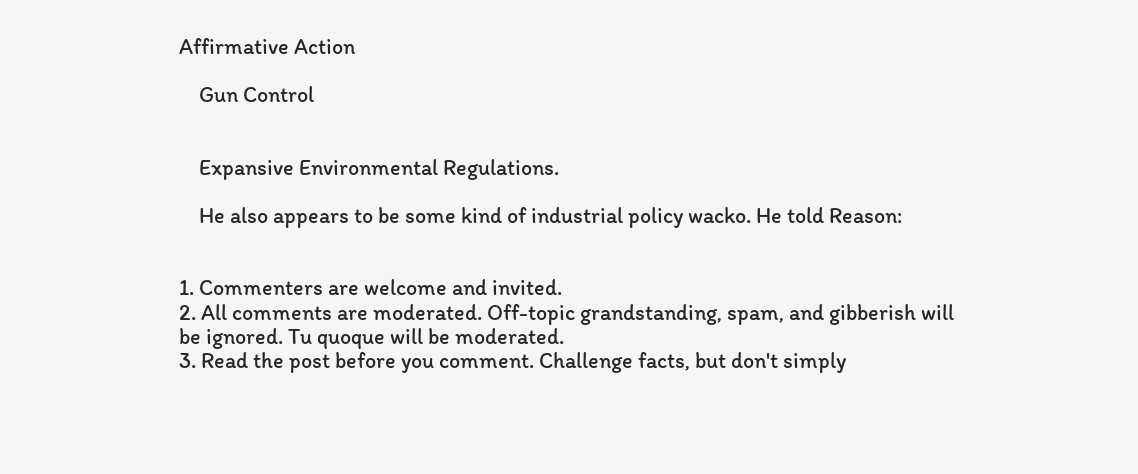Affirmative Action

    Gun Control


    Expansive Environmental Regulations.

    He also appears to be some kind of industrial policy wacko. He told Reason:


1. Commenters are welcome and invited.
2. All comments are moderated. Off-topic grandstanding, spam, and gibberish will be ignored. Tu quoque will be moderated.
3. Read the post before you comment. Challenge facts, but don't simply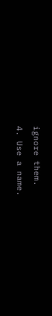ignore them.
4. Use a name.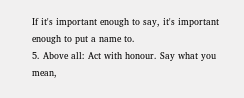If it's important enough to say, it's important enough to put a name to.
5. Above all: Act with honour. Say what you mean,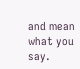and mean what you say.